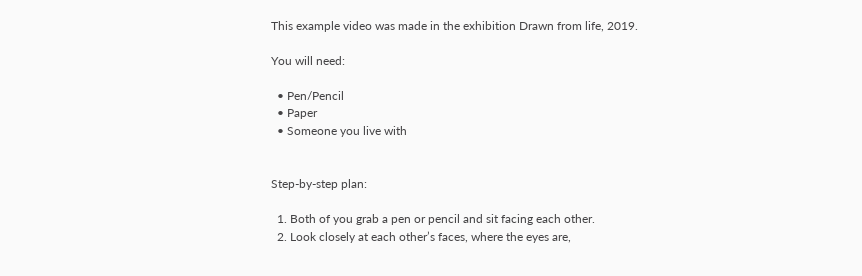This example video was made in the exhibition Drawn from life, 2019.

You will need:

  • Pen/Pencil
  • Paper
  • Someone you live with


Step-by-step plan:

  1. Both of you grab a pen or pencil and sit facing each other.
  2. Look closely at each other’s faces, where the eyes are,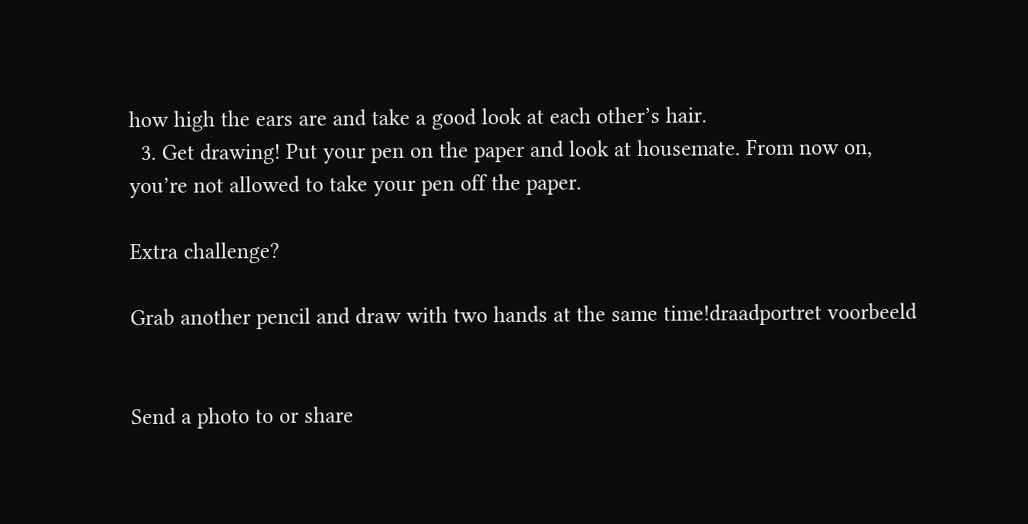how high the ears are and take a good look at each other’s hair.
  3. Get drawing! Put your pen on the paper and look at housemate. From now on, you’re not allowed to take your pen off the paper.

Extra challenge?

Grab another pencil and draw with two hands at the same time!draadportret voorbeeld


Send a photo to or share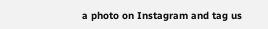a photo on Instagram and tag us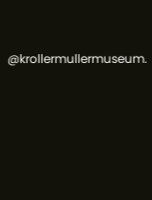@krollermullermuseum.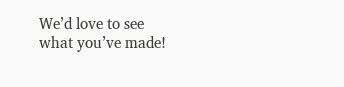We’d love to see what you’ve made!